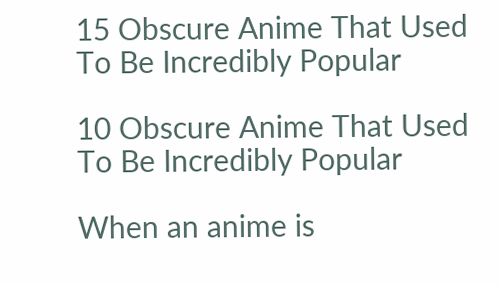15 Obscure Anime That Used To Be Incredibly Popular

10 Obscure Anime That Used To Be Incredibly Popular

When an anime is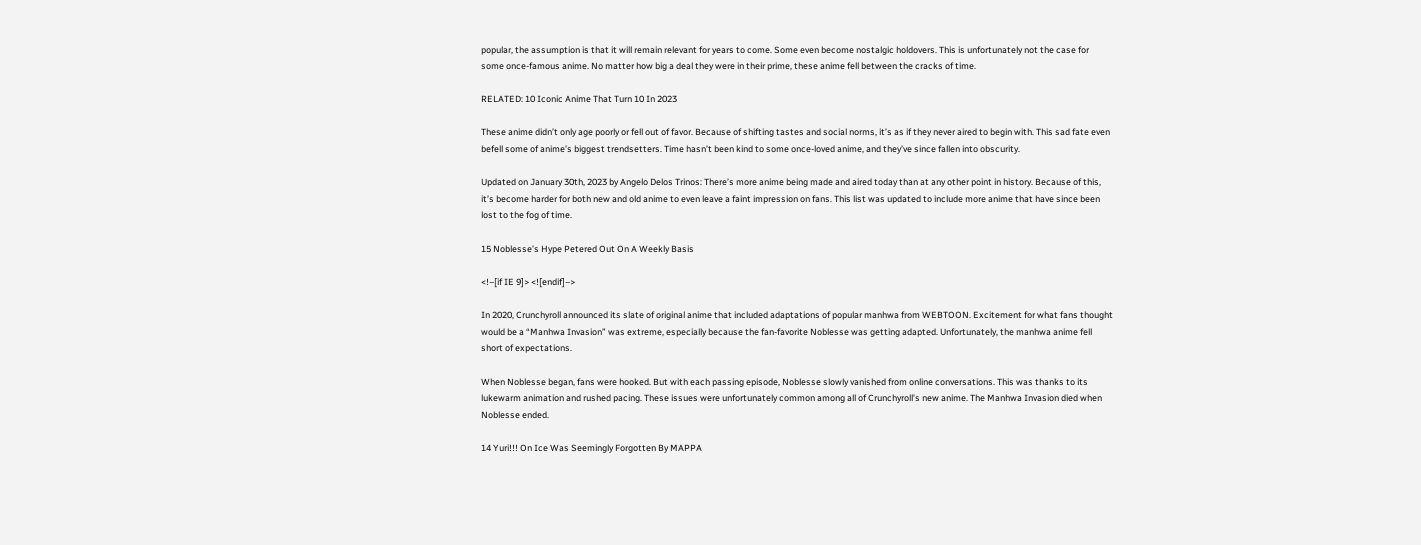popular, the assumption is that it will remain relevant for years to come. Some even become nostalgic holdovers. This is unfortunately not the case for some once-famous anime. No matter how big a deal they were in their prime, these anime fell between the cracks of time.

RELATED: 10 Iconic Anime That Turn 10 In 2023

These anime didn’t only age poorly or fell out of favor. Because of shifting tastes and social norms, it’s as if they never aired to begin with. This sad fate even befell some of anime’s biggest trendsetters. Time hasn’t been kind to some once-loved anime, and they’ve since fallen into obscurity.

Updated on January 30th, 2023 by Angelo Delos Trinos: There’s more anime being made and aired today than at any other point in history. Because of this, it’s become harder for both new and old anime to even leave a faint impression on fans. This list was updated to include more anime that have since been lost to the fog of time.

15 Noblesse’s Hype Petered Out On A Weekly Basis

<!–[if IE 9]> <![endif]–>

In 2020, Crunchyroll announced its slate of original anime that included adaptations of popular manhwa from WEBTOON. Excitement for what fans thought would be a “Manhwa Invasion” was extreme, especially because the fan-favorite Noblesse was getting adapted. Unfortunately, the manhwa anime fell short of expectations.

When Noblesse began, fans were hooked. But with each passing episode, Noblesse slowly vanished from online conversations. This was thanks to its lukewarm animation and rushed pacing. These issues were unfortunately common among all of Crunchyroll’s new anime. The Manhwa Invasion died when Noblesse ended.

14 Yuri!!! On Ice Was Seemingly Forgotten By MAPPA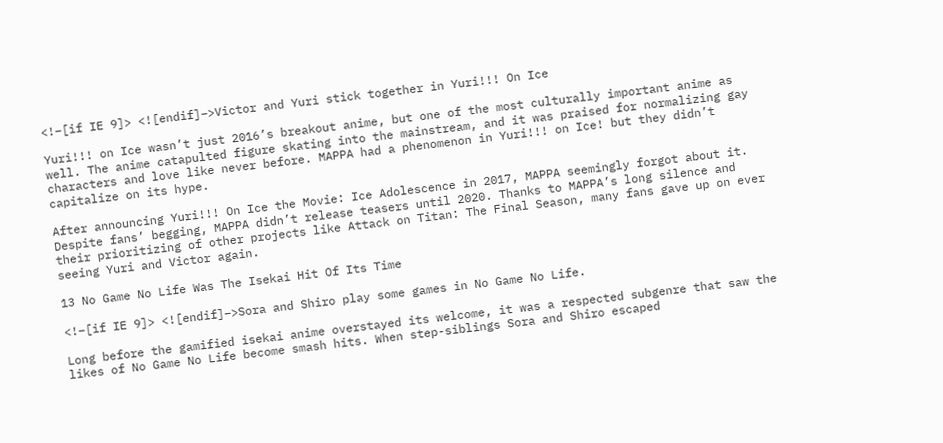<!–[if IE 9]> <![endif]–>Victor and Yuri stick together in Yuri!!! On Ice

Yuri!!! on Ice wasn’t just 2016’s breakout anime, but one of the most culturally important anime as well. The anime catapulted figure skating into the mainstream, and it was praised for normalizing gay characters and love like never before. MAPPA had a phenomenon in Yuri!!! on Ice! but they didn’t capitalize on its hype.

After announcing Yuri!!! On Ice the Movie: Ice Adolescence in 2017, MAPPA seemingly forgot about it. Despite fans’ begging, MAPPA didn’t release teasers until 2020. Thanks to MAPPA’s long silence and their prioritizing of other projects like Attack on Titan: The Final Season, many fans gave up on ever seeing Yuri and Victor again.

13 No Game No Life Was The Isekai Hit Of Its Time

<!–[if IE 9]> <![endif]–>Sora and Shiro play some games in No Game No Life.

Long before the gamified isekai anime overstayed its welcome, it was a respected subgenre that saw the likes of No Game No Life become smash hits. When step-siblings Sora and Shiro escaped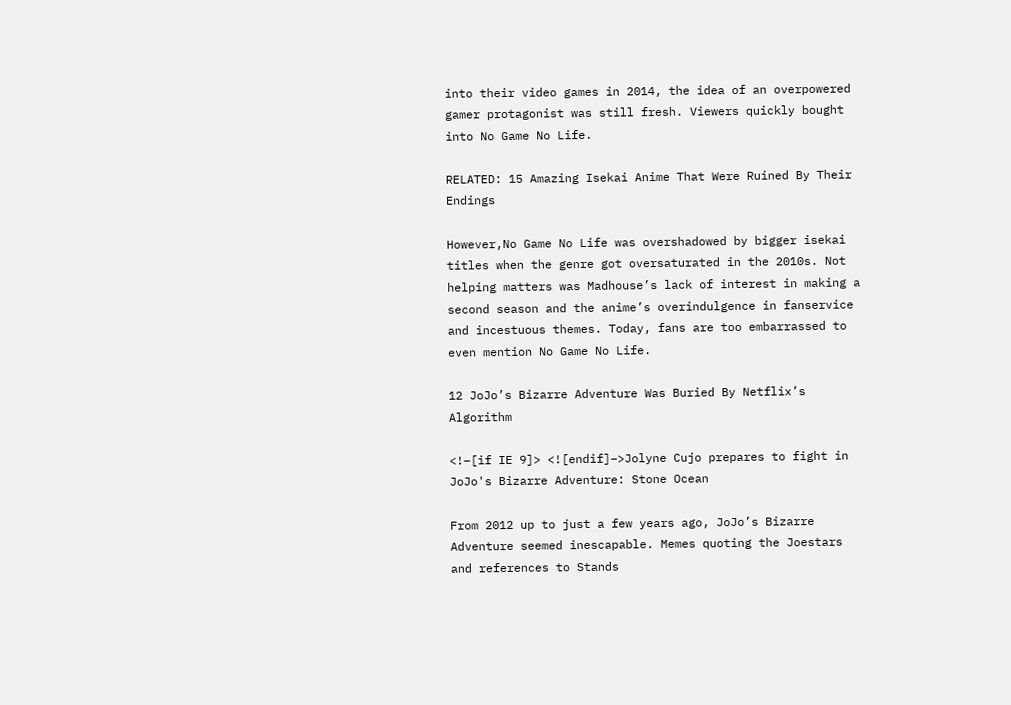into their video games in 2014, the idea of an overpowered gamer protagonist was still fresh. Viewers quickly bought into No Game No Life.

RELATED: 15 Amazing Isekai Anime That Were Ruined By Their Endings

However,No Game No Life was overshadowed by bigger isekai titles when the genre got oversaturated in the 2010s. Not helping matters was Madhouse’s lack of interest in making a second season and the anime’s overindulgence in fanservice and incestuous themes. Today, fans are too embarrassed to even mention No Game No Life.

12 JoJo’s Bizarre Adventure Was Buried By Netflix’s Algorithm

<!–[if IE 9]> <![endif]–>Jolyne Cujo prepares to fight in JoJo's Bizarre Adventure: Stone Ocean

From 2012 up to just a few years ago, JoJo’s Bizarre Adventure seemed inescapable. Memes quoting the Joestars and references to Stands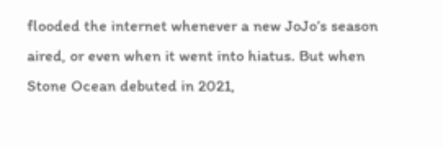flooded the internet whenever a new JoJo’s season aired, or even when it went into hiatus. But when Stone Ocean debuted in 2021,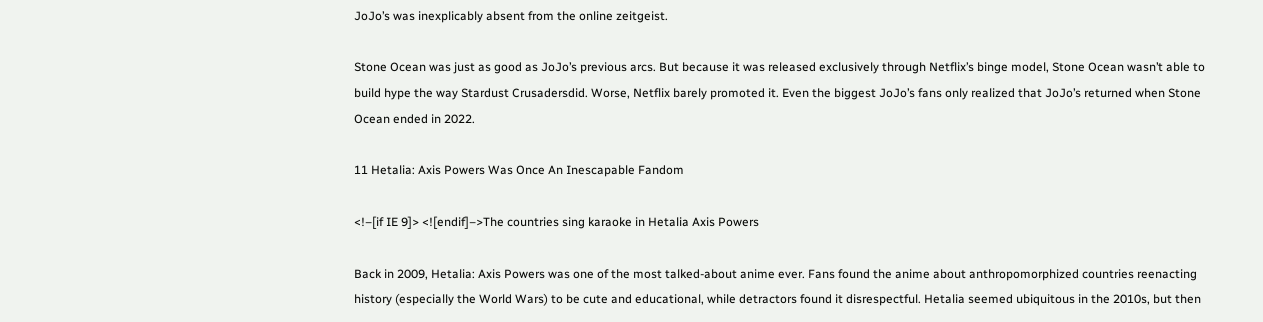JoJo’s was inexplicably absent from the online zeitgeist.

Stone Ocean was just as good as JoJo’s previous arcs. But because it was released exclusively through Netflix’s binge model, Stone Ocean wasn’t able to build hype the way Stardust Crusadersdid. Worse, Netflix barely promoted it. Even the biggest JoJo’s fans only realized that JoJo’s returned when Stone Ocean ended in 2022.

11 Hetalia: Axis Powers Was Once An Inescapable Fandom

<!–[if IE 9]> <![endif]–>The countries sing karaoke in Hetalia Axis Powers

Back in 2009, Hetalia: Axis Powers was one of the most talked-about anime ever. Fans found the anime about anthropomorphized countries reenacting history (especially the World Wars) to be cute and educational, while detractors found it disrespectful. Hetalia seemed ubiquitous in the 2010s, but then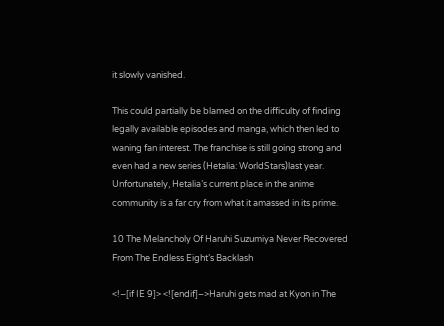it slowly vanished.

This could partially be blamed on the difficulty of finding legally available episodes and manga, which then led to waning fan interest. The franchise is still going strong and even had a new series (Hetalia: WorldStars)last year. Unfortunately, Hetalia’s current place in the anime community is a far cry from what it amassed in its prime.

10 The Melancholy Of Haruhi Suzumiya Never Recovered From The Endless Eight’s Backlash

<!–[if IE 9]> <![endif]–>Haruhi gets mad at Kyon in The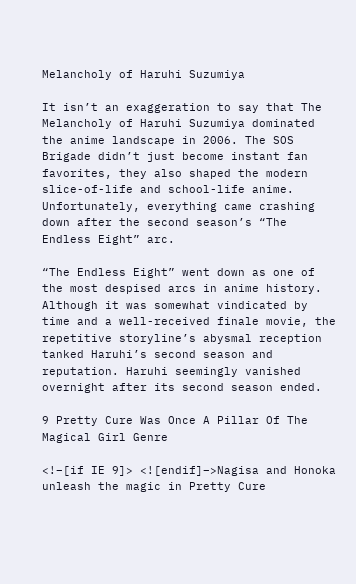Melancholy of Haruhi Suzumiya

It isn’t an exaggeration to say that The Melancholy of Haruhi Suzumiya dominated the anime landscape in 2006. The SOS Brigade didn’t just become instant fan favorites, they also shaped the modern slice-of-life and school-life anime. Unfortunately, everything came crashing down after the second season’s “The Endless Eight” arc.

“The Endless Eight” went down as one of the most despised arcs in anime history. Although it was somewhat vindicated by time and a well-received finale movie, the repetitive storyline’s abysmal reception tanked Haruhi’s second season and reputation. Haruhi seemingly vanished overnight after its second season ended.

9 Pretty Cure Was Once A Pillar Of The Magical Girl Genre

<!–[if IE 9]> <![endif]–>Nagisa and Honoka unleash the magic in Pretty Cure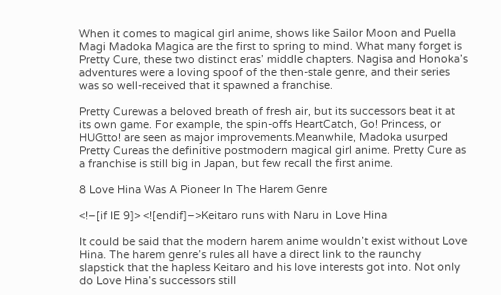When it comes to magical girl anime, shows like Sailor Moon and Puella Magi Madoka Magica are the first to spring to mind. What many forget is Pretty Cure, these two distinct eras’ middle chapters. Nagisa and Honoka’s adventures were a loving spoof of the then-stale genre, and their series was so well-received that it spawned a franchise.

Pretty Curewas a beloved breath of fresh air, but its successors beat it at its own game. For example, the spin-offs HeartCatch, Go! Princess, or HUGtto! are seen as major improvements.Meanwhile, Madoka usurped Pretty Cureas the definitive postmodern magical girl anime. Pretty Cure as a franchise is still big in Japan, but few recall the first anime.

8 Love Hina Was A Pioneer In The Harem Genre

<!–[if IE 9]> <![endif]–>Keitaro runs with Naru in Love Hina

It could be said that the modern harem anime wouldn’t exist without Love Hina. The harem genre’s rules all have a direct link to the raunchy slapstick that the hapless Keitaro and his love interests got into. Not only do Love Hina’s successors still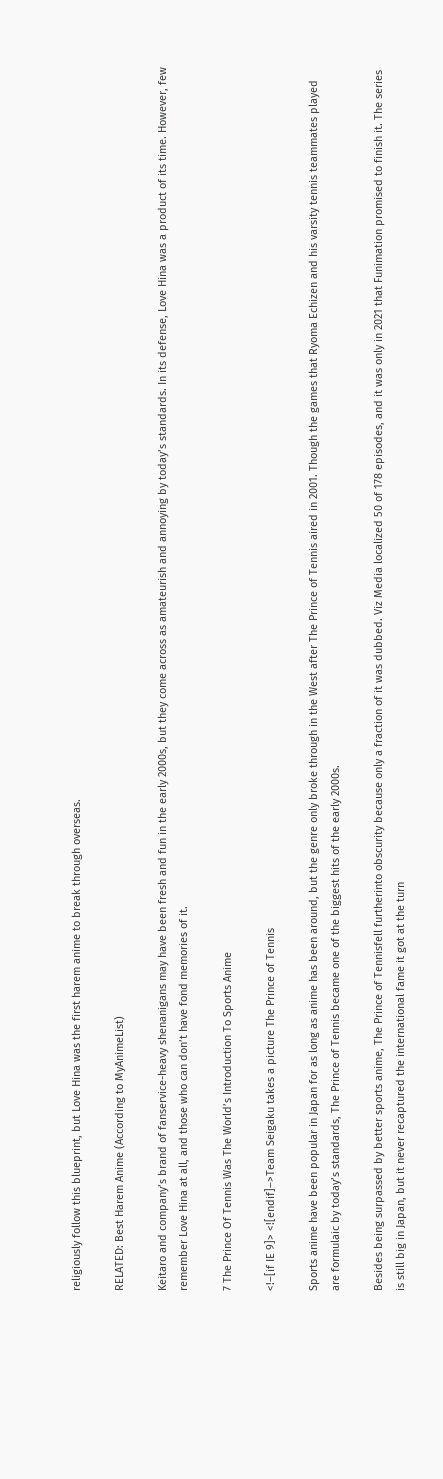religiously follow this blueprint, but Love Hina was the first harem anime to break through overseas.

RELATED: Best Harem Anime (According to MyAnimeList)

Keitaro and company’s brand of fanservice-heavy shenanigans may have been fresh and fun in the early 2000s, but they come across as amateurish and annoying by today’s standards. In its defense, Love Hina was a product of its time. However, few remember Love Hina at all, and those who can don’t have fond memories of it.

7 The Prince Of Tennis Was The World’s Introduction To Sports Anime

<!–[if IE 9]> <![endif]–>Team Seigaku takes a picture The Prince of Tennis

Sports anime have been popular in Japan for as long as anime has been around, but the genre only broke through in the West after The Prince of Tennis aired in 2001. Though the games that Ryoma Echizen and his varsity tennis teammates played are formulaic by today’s standards, The Prince of Tennis became one of the biggest hits of the early 2000s.

Besides being surpassed by better sports anime, The Prince of Tennisfell furtherinto obscurity because only a fraction of it was dubbed. Viz Media localized 50 of 178 episodes, and it was only in 2021 that Funimation promised to finish it. The series is still big in Japan, but it never recaptured the international fame it got at the turn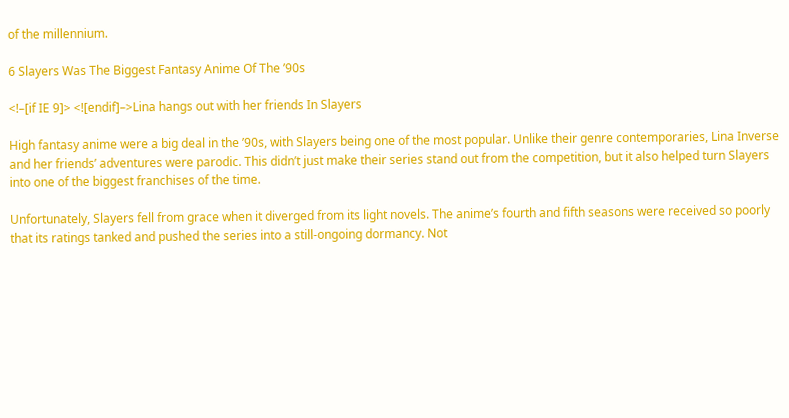of the millennium.

6 Slayers Was The Biggest Fantasy Anime Of The ’90s

<!–[if IE 9]> <![endif]–>Lina hangs out with her friends In Slayers

High fantasy anime were a big deal in the ’90s, with Slayers being one of the most popular. Unlike their genre contemporaries, Lina Inverse and her friends’ adventures were parodic. This didn’t just make their series stand out from the competition, but it also helped turn Slayers into one of the biggest franchises of the time.

Unfortunately, Slayers fell from grace when it diverged from its light novels. The anime’s fourth and fifth seasons were received so poorly that its ratings tanked and pushed the series into a still-ongoing dormancy. Not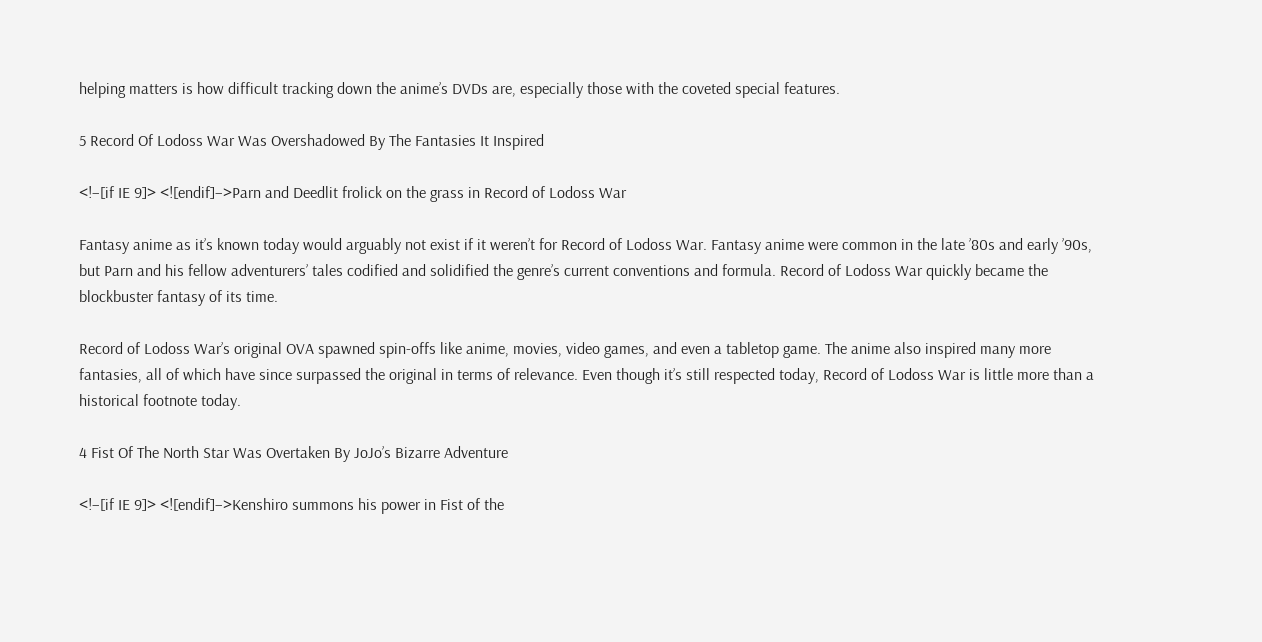helping matters is how difficult tracking down the anime’s DVDs are, especially those with the coveted special features.

5 Record Of Lodoss War Was Overshadowed By The Fantasies It Inspired

<!–[if IE 9]> <![endif]–>Parn and Deedlit frolick on the grass in Record of Lodoss War

Fantasy anime as it’s known today would arguably not exist if it weren’t for Record of Lodoss War. Fantasy anime were common in the late ’80s and early ’90s, but Parn and his fellow adventurers’ tales codified and solidified the genre’s current conventions and formula. Record of Lodoss War quickly became the blockbuster fantasy of its time.

Record of Lodoss War’s original OVA spawned spin-offs like anime, movies, video games, and even a tabletop game. The anime also inspired many more fantasies, all of which have since surpassed the original in terms of relevance. Even though it’s still respected today, Record of Lodoss War is little more than a historical footnote today.

4 Fist Of The North Star Was Overtaken By JoJo’s Bizarre Adventure

<!–[if IE 9]> <![endif]–>Kenshiro summons his power in Fist of the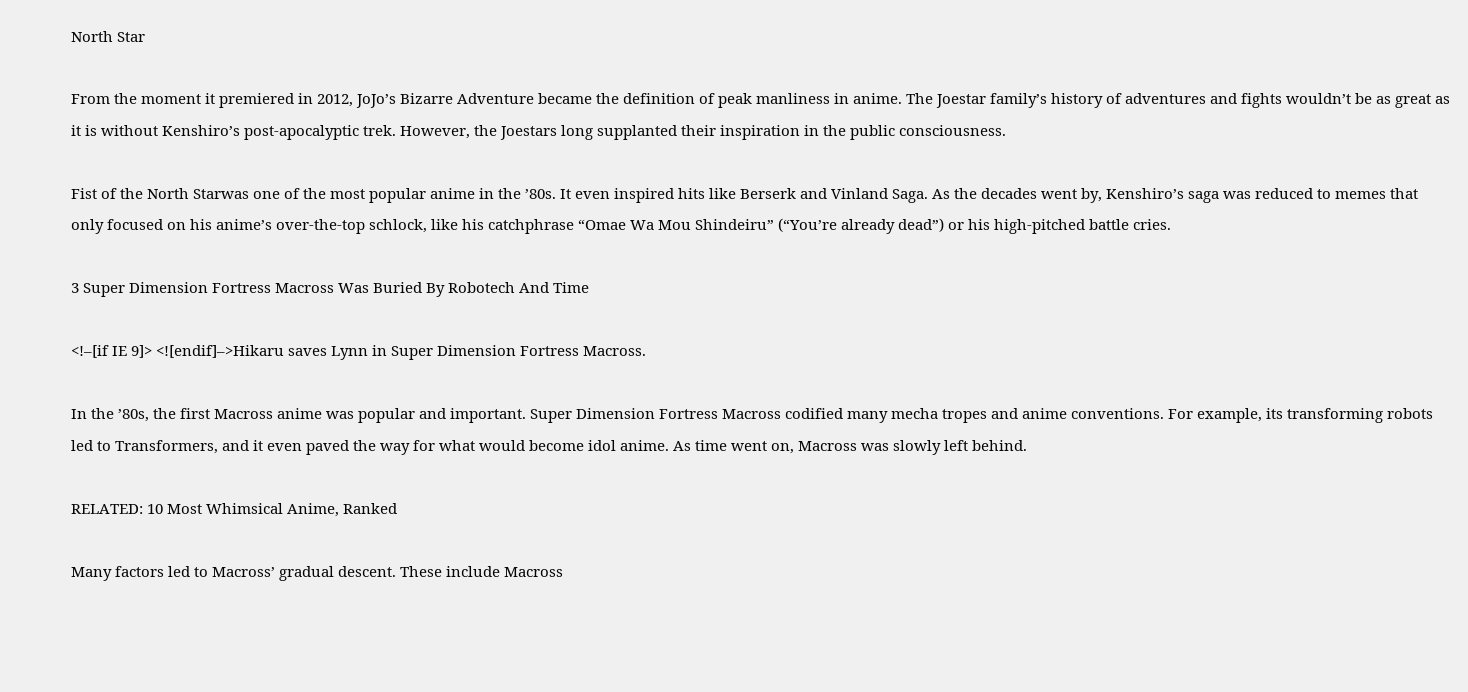North Star

From the moment it premiered in 2012, JoJo’s Bizarre Adventure became the definition of peak manliness in anime. The Joestar family’s history of adventures and fights wouldn’t be as great as it is without Kenshiro’s post-apocalyptic trek. However, the Joestars long supplanted their inspiration in the public consciousness.

Fist of the North Starwas one of the most popular anime in the ’80s. It even inspired hits like Berserk and Vinland Saga. As the decades went by, Kenshiro’s saga was reduced to memes that only focused on his anime’s over-the-top schlock, like his catchphrase “Omae Wa Mou Shindeiru” (“You’re already dead”) or his high-pitched battle cries.

3 Super Dimension Fortress Macross Was Buried By Robotech And Time

<!–[if IE 9]> <![endif]–>Hikaru saves Lynn in Super Dimension Fortress Macross.

In the ’80s, the first Macross anime was popular and important. Super Dimension Fortress Macross codified many mecha tropes and anime conventions. For example, its transforming robots led to Transformers, and it even paved the way for what would become idol anime. As time went on, Macross was slowly left behind.

RELATED: 10 Most Whimsical Anime, Ranked

Many factors led to Macross’ gradual descent. These include Macross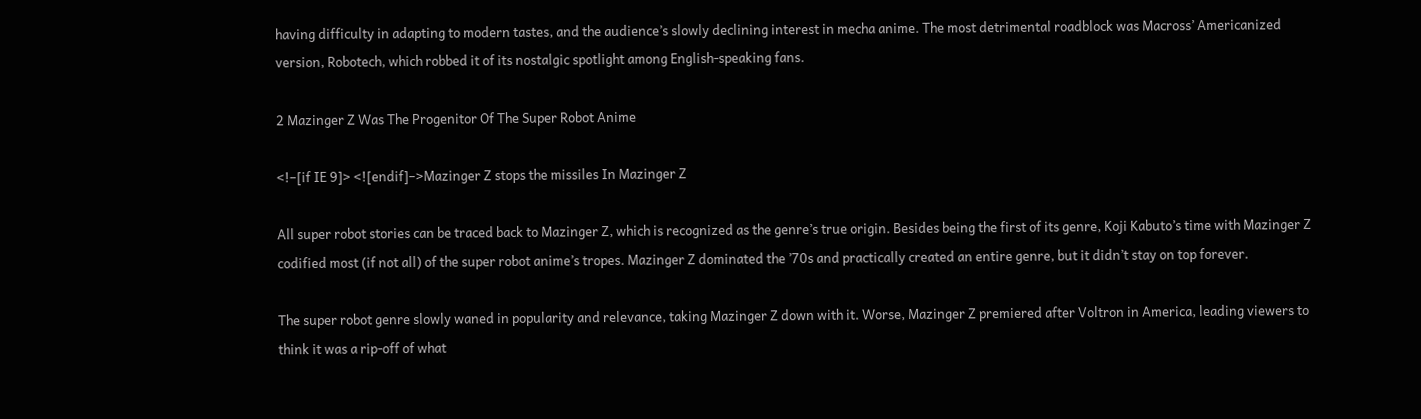having difficulty in adapting to modern tastes, and the audience’s slowly declining interest in mecha anime. The most detrimental roadblock was Macross’ Americanized version, Robotech, which robbed it of its nostalgic spotlight among English-speaking fans.

2 Mazinger Z Was The Progenitor Of The Super Robot Anime

<!–[if IE 9]> <![endif]–>Mazinger Z stops the missiles In Mazinger Z

All super robot stories can be traced back to Mazinger Z, which is recognized as the genre’s true origin. Besides being the first of its genre, Koji Kabuto’s time with Mazinger Z codified most (if not all) of the super robot anime’s tropes. Mazinger Z dominated the ’70s and practically created an entire genre, but it didn’t stay on top forever.

The super robot genre slowly waned in popularity and relevance, taking Mazinger Z down with it. Worse, Mazinger Z premiered after Voltron in America, leading viewers to think it was a rip-off of what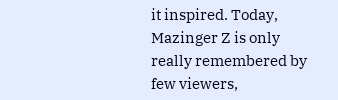it inspired. Today, Mazinger Z is only really remembered by few viewers,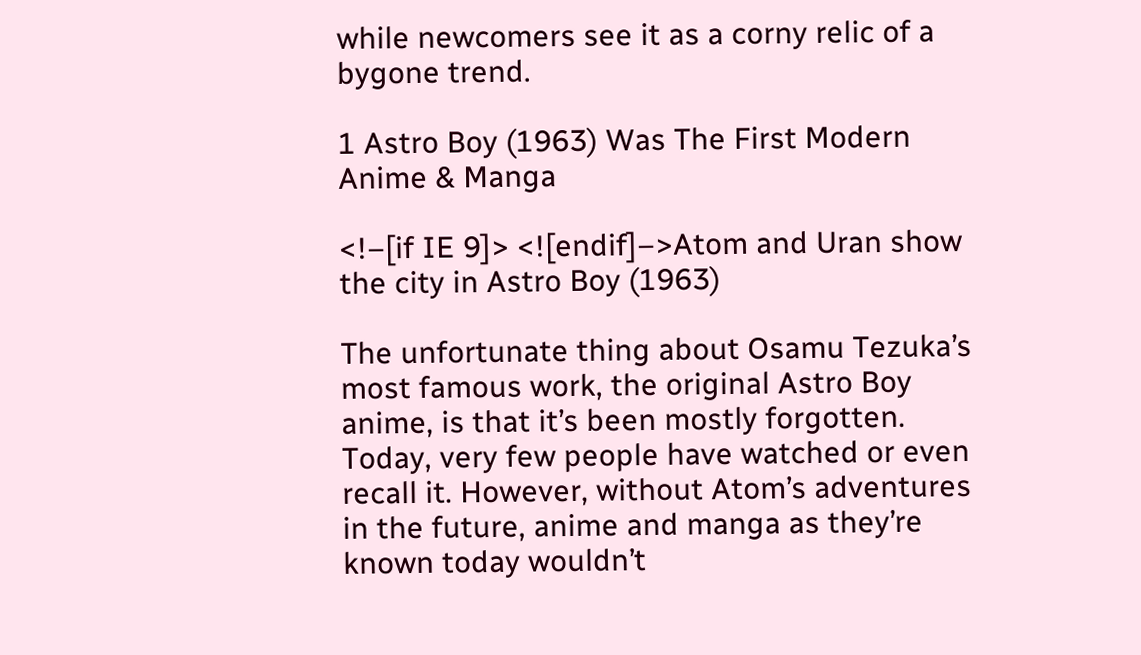while newcomers see it as a corny relic of a bygone trend.

1 Astro Boy (1963) Was The First Modern Anime & Manga

<!–[if IE 9]> <![endif]–>Atom and Uran show the city in Astro Boy (1963)

The unfortunate thing about Osamu Tezuka’s most famous work, the original Astro Boy anime, is that it’s been mostly forgotten. Today, very few people have watched or even recall it. However, without Atom’s adventures in the future, anime and manga as they’re known today wouldn’t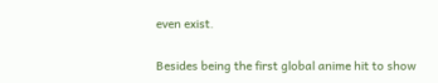even exist.

Besides being the first global anime hit to show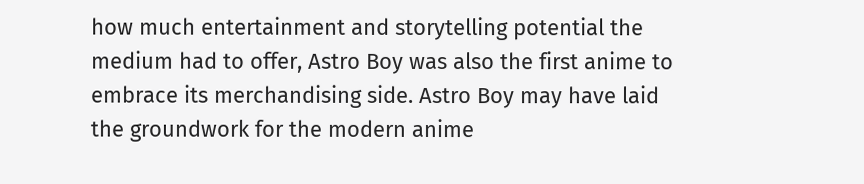how much entertainment and storytelling potential the medium had to offer, Astro Boy was also the first anime to embrace its merchandising side. Astro Boy may have laid the groundwork for the modern anime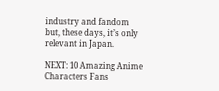industry and fandom but, these days, it’s only relevant in Japan.

NEXT: 10 Amazing Anime Characters Fans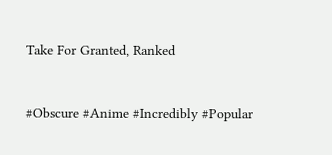Take For Granted, Ranked


#Obscure #Anime #Incredibly #Popular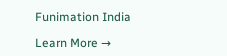Funimation India

Learn More →